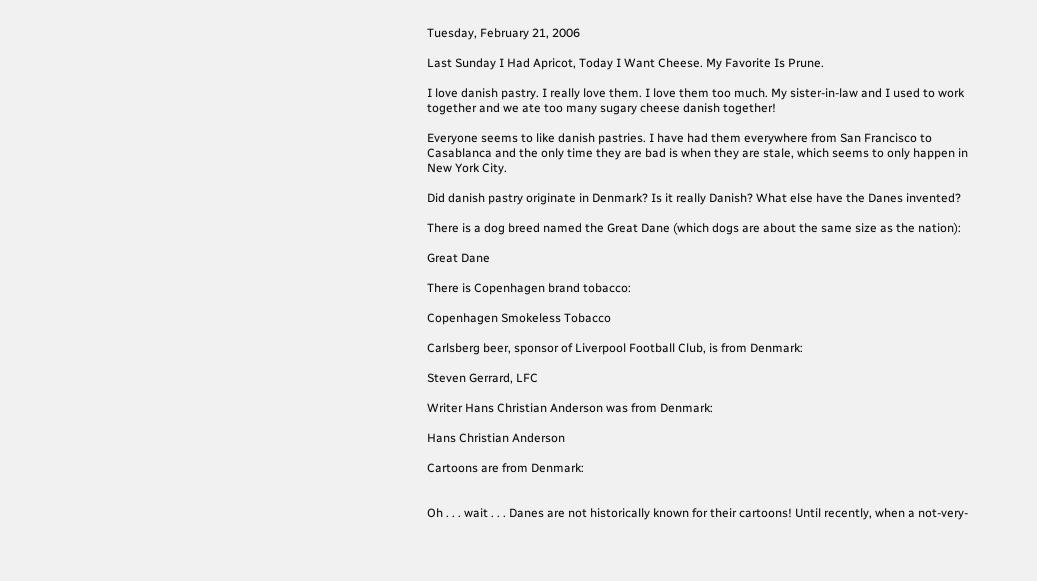Tuesday, February 21, 2006

Last Sunday I Had Apricot, Today I Want Cheese. My Favorite Is Prune.

I love danish pastry. I really love them. I love them too much. My sister-in-law and I used to work together and we ate too many sugary cheese danish together!

Everyone seems to like danish pastries. I have had them everywhere from San Francisco to Casablanca and the only time they are bad is when they are stale, which seems to only happen in New York City.

Did danish pastry originate in Denmark? Is it really Danish? What else have the Danes invented?

There is a dog breed named the Great Dane (which dogs are about the same size as the nation):

Great Dane

There is Copenhagen brand tobacco:

Copenhagen Smokeless Tobacco

Carlsberg beer, sponsor of Liverpool Football Club, is from Denmark:

Steven Gerrard, LFC

Writer Hans Christian Anderson was from Denmark:

Hans Christian Anderson

Cartoons are from Denmark:


Oh . . . wait . . . Danes are not historically known for their cartoons! Until recently, when a not-very-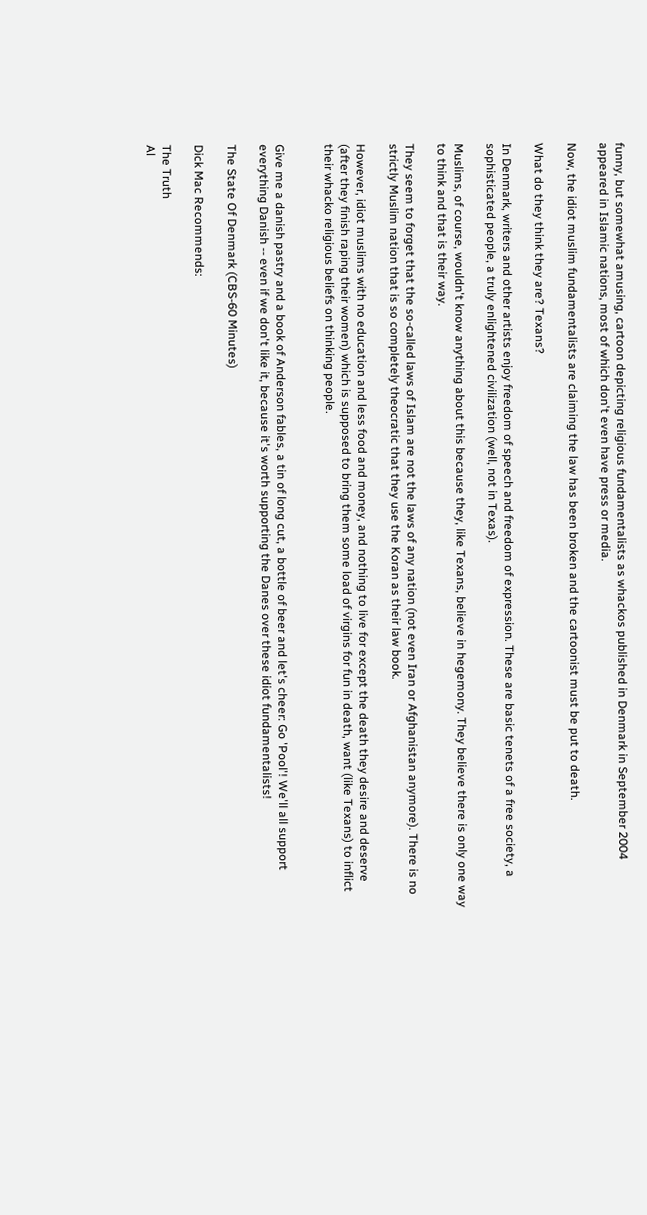funny, but somewhat amusing, cartoon depicting religious fundamentalists as whackos published in Denmark in September 2004 appeared in Islamic nations, most of which don't even have press or media.

Now, the idiot muslim fundamentalists are claiming the law has been broken and the cartoonist must be put to death.

What do they think they are? Texans?

In Denmark, writers and other artists enjoy freedom of speech and freedom of expression. These are basic tenets of a free society, a sophisticated people, a truly enlightened civilization (well, not in Texas).

Muslims, of course, wouldn't know anything about this because they, like Texans, believe in hegemony. They believe there is only one way to think and that is their way.

They seem to forget that the so-called laws of Islam are not the laws of any nation (not even Iran or Afghanistan anymore). There is no strictly Muslim nation that is so completely theocratic that they use the Koran as their law book.

However, idiot muslims with no education and less food and money, and nothing to live for except the death they desire and deserve (after they finish raping their women) which is supposed to bring them some load of virgins for fun in death, want (like Texans) to inflict their whacko religious beliefs on thinking people.


Give me a danish pastry and a book of Anderson fables, a tin of long cut, a bottle of beer and let's cheer: Go 'Pool'! We'll all support everything Danish -- even if we don't like it, because it's worth supporting the Danes over these idiot fundamentalists!

The State Of Denmark (CBS-60 Minutes)

Dick Mac Recommends:

The Truth
Al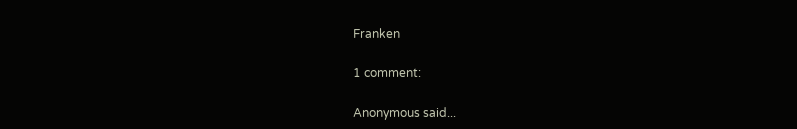Franken

1 comment:

Anonymous said...